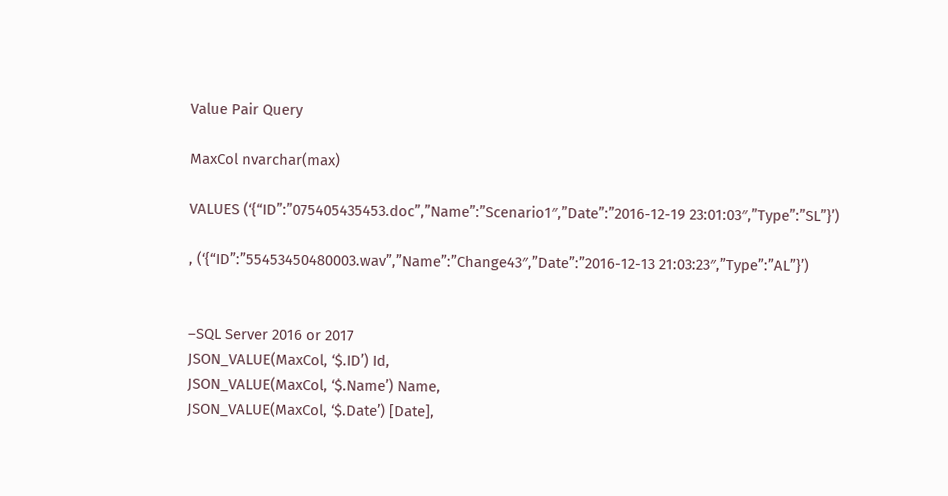Value Pair Query

MaxCol nvarchar(max)

VALUES (‘{“ID”:”075405435453.doc”,”Name”:”Scenario1″,”Date”:”2016-12-19 23:01:03″,”Type”:”SL”}’)

, (‘{“ID”:”55453450480003.wav”,”Name”:”Change43″,”Date”:”2016-12-13 21:03:23″,”Type”:”AL”}’)


–SQL Server 2016 or 2017
JSON_VALUE(MaxCol, ‘$.ID’) Id,
JSON_VALUE(MaxCol, ‘$.Name’) Name,
JSON_VALUE(MaxCol, ‘$.Date’) [Date],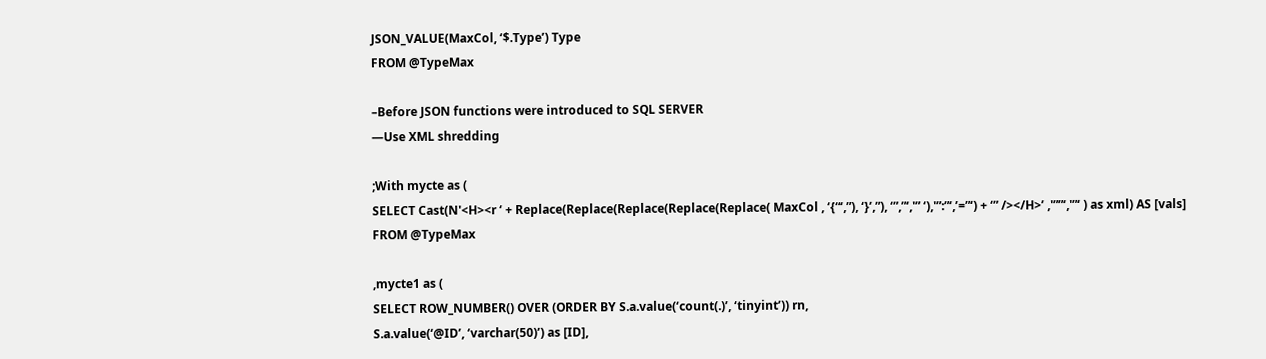JSON_VALUE(MaxCol, ‘$.Type’) Type
FROM @TypeMax

–Before JSON functions were introduced to SQL SERVER
—Use XML shredding

;With mycte as (
SELECT Cast(N'<H><r ‘ + Replace(Replace(Replace(Replace(Replace( MaxCol , ‘{“‘,”), ‘}’,”), ‘”,”‘,'” ‘),'”:”‘,’=”‘) + ‘” /></H>’ ,'””‘,'”‘ ) as xml) AS [vals]
FROM @TypeMax

,mycte1 as (
SELECT ROW_NUMBER() OVER (ORDER BY S.a.value(‘count(.)’, ‘tinyint’)) rn,
S.a.value(‘@ID’, ‘varchar(50)’) as [ID],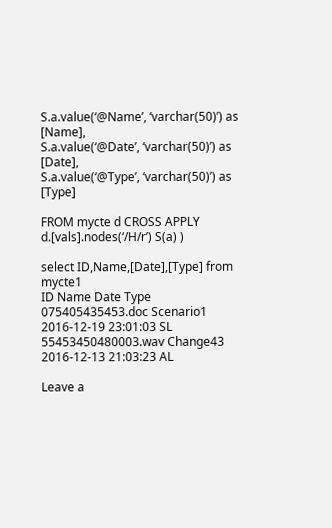S.a.value(‘@Name’, ‘varchar(50)’) as [Name],
S.a.value(‘@Date’, ‘varchar(50)’) as [Date],
S.a.value(‘@Type’, ‘varchar(50)’) as [Type]

FROM mycte d CROSS APPLY d.[vals].nodes(‘/H/r’) S(a) )

select ID,Name,[Date],[Type] from mycte1
ID Name Date Type
075405435453.doc Scenario1 2016-12-19 23:01:03 SL
55453450480003.wav Change43 2016-12-13 21:03:23 AL

Leave a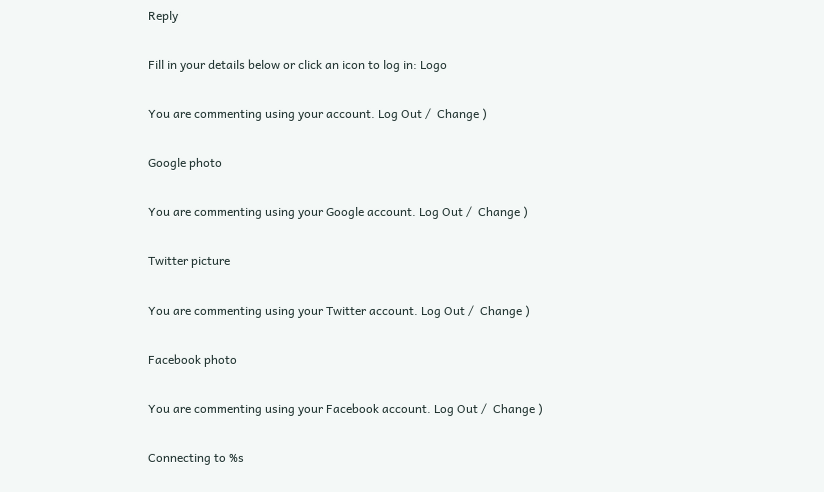Reply

Fill in your details below or click an icon to log in: Logo

You are commenting using your account. Log Out /  Change )

Google photo

You are commenting using your Google account. Log Out /  Change )

Twitter picture

You are commenting using your Twitter account. Log Out /  Change )

Facebook photo

You are commenting using your Facebook account. Log Out /  Change )

Connecting to %s